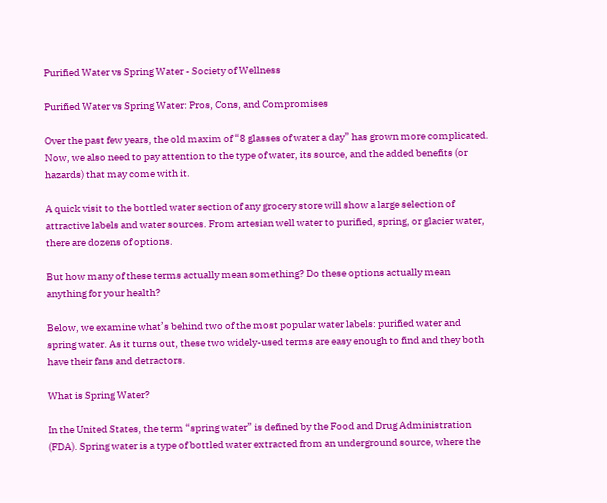Purified Water vs Spring Water - Society of Wellness

Purified Water vs Spring Water: Pros, Cons, and Compromises

Over the past few years, the old maxim of “8 glasses of water a day” has grown more complicated. Now, we also need to pay attention to the type of water, its source, and the added benefits (or hazards) that may come with it.

A quick visit to the bottled water section of any grocery store will show a large selection of attractive labels and water sources. From artesian well water to purified, spring, or glacier water, there are dozens of options.

But how many of these terms actually mean something? Do these options actually mean anything for your health?

Below, we examine what’s behind two of the most popular water labels: purified water and spring water. As it turns out, these two widely-used terms are easy enough to find and they both have their fans and detractors.

What is Spring Water?

In the United States, the term “spring water” is defined by the Food and Drug Administration (FDA). Spring water is a type of bottled water extracted from an underground source, where the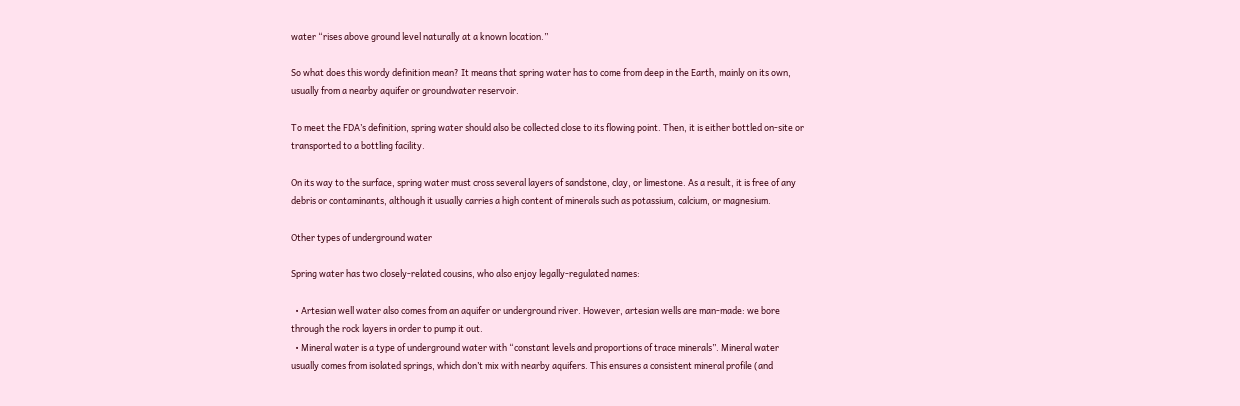water “rises above ground level naturally at a known location.”

So what does this wordy definition mean? It means that spring water has to come from deep in the Earth, mainly on its own, usually from a nearby aquifer or groundwater reservoir.

To meet the FDA’s definition, spring water should also be collected close to its flowing point. Then, it is either bottled on-site or transported to a bottling facility.

On its way to the surface, spring water must cross several layers of sandstone, clay, or limestone. As a result, it is free of any debris or contaminants, although it usually carries a high content of minerals such as potassium, calcium, or magnesium.

Other types of underground water

Spring water has two closely-related cousins, who also enjoy legally-regulated names:

  • Artesian well water also comes from an aquifer or underground river. However, artesian wells are man-made: we bore through the rock layers in order to pump it out.
  • Mineral water is a type of underground water with “constant levels and proportions of trace minerals”. Mineral water usually comes from isolated springs, which don’t mix with nearby aquifers. This ensures a consistent mineral profile (and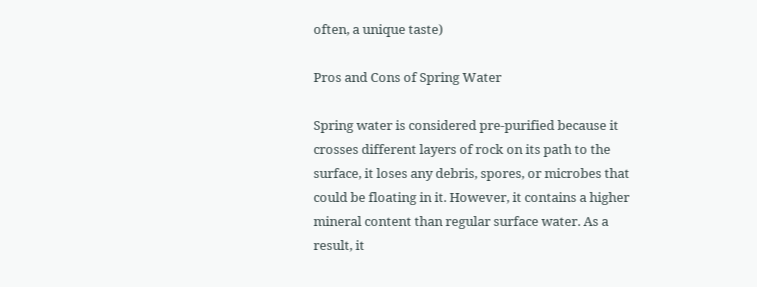often, a unique taste)

Pros and Cons of Spring Water

Spring water is considered pre-purified because it crosses different layers of rock on its path to the surface, it loses any debris, spores, or microbes that could be floating in it. However, it contains a higher mineral content than regular surface water. As a result, it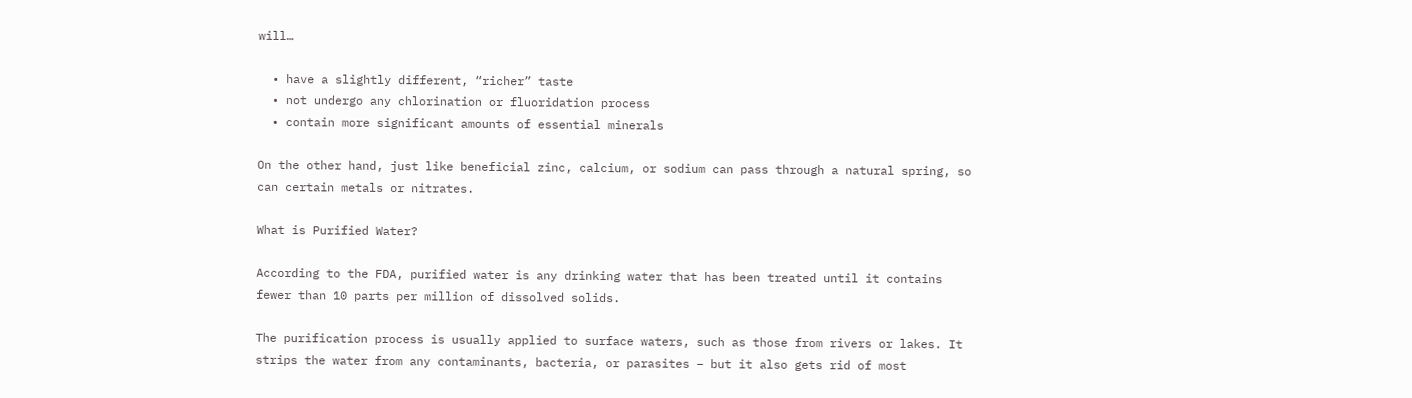will…

  • have a slightly different, “richer” taste
  • not undergo any chlorination or fluoridation process
  • contain more significant amounts of essential minerals

On the other hand, just like beneficial zinc, calcium, or sodium can pass through a natural spring, so can certain metals or nitrates.

What is Purified Water?

According to the FDA, purified water is any drinking water that has been treated until it contains fewer than 10 parts per million of dissolved solids.

The purification process is usually applied to surface waters, such as those from rivers or lakes. It strips the water from any contaminants, bacteria, or parasites – but it also gets rid of most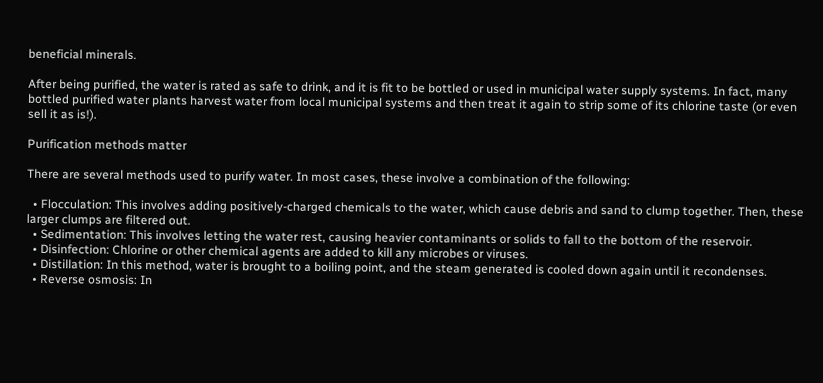beneficial minerals.

After being purified, the water is rated as safe to drink, and it is fit to be bottled or used in municipal water supply systems. In fact, many bottled purified water plants harvest water from local municipal systems and then treat it again to strip some of its chlorine taste (or even sell it as is!).

Purification methods matter

There are several methods used to purify water. In most cases, these involve a combination of the following:

  • Flocculation: This involves adding positively-charged chemicals to the water, which cause debris and sand to clump together. Then, these larger clumps are filtered out.
  • Sedimentation: This involves letting the water rest, causing heavier contaminants or solids to fall to the bottom of the reservoir.
  • Disinfection: Chlorine or other chemical agents are added to kill any microbes or viruses.
  • Distillation: In this method, water is brought to a boiling point, and the steam generated is cooled down again until it recondenses.
  • Reverse osmosis: In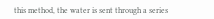this method, the water is sent through a series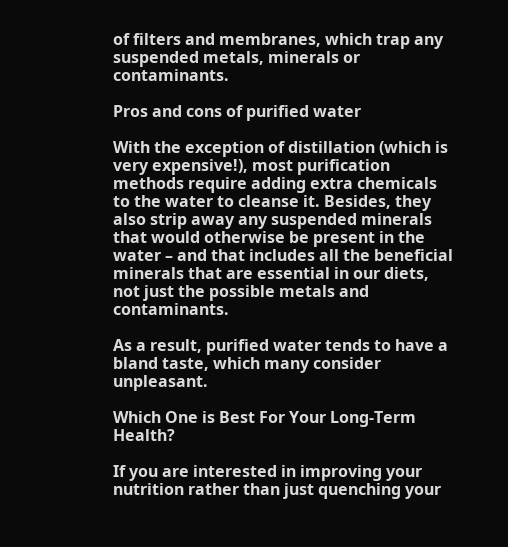of filters and membranes, which trap any suspended metals, minerals or contaminants.

Pros and cons of purified water

With the exception of distillation (which is very expensive!), most purification methods require adding extra chemicals to the water to cleanse it. Besides, they also strip away any suspended minerals that would otherwise be present in the water – and that includes all the beneficial minerals that are essential in our diets, not just the possible metals and contaminants.

As a result, purified water tends to have a bland taste, which many consider unpleasant.

Which One is Best For Your Long-Term Health?

If you are interested in improving your nutrition rather than just quenching your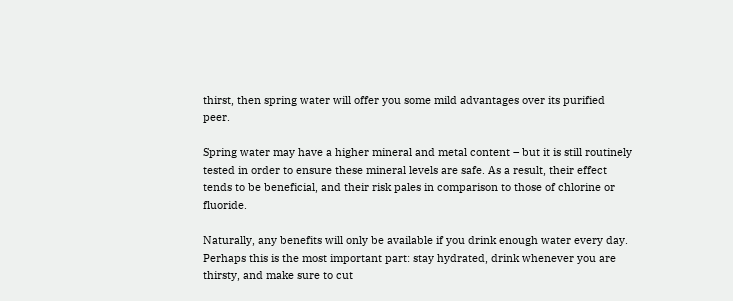thirst, then spring water will offer you some mild advantages over its purified peer.

Spring water may have a higher mineral and metal content – but it is still routinely tested in order to ensure these mineral levels are safe. As a result, their effect tends to be beneficial, and their risk pales in comparison to those of chlorine or fluoride.

Naturally, any benefits will only be available if you drink enough water every day. Perhaps this is the most important part: stay hydrated, drink whenever you are thirsty, and make sure to cut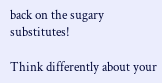back on the sugary substitutes!

Think differently about your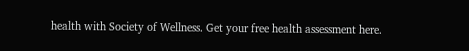health with Society of Wellness. Get your free health assessment here.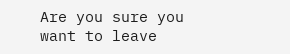Are you sure you want to leave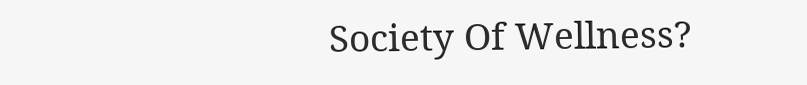Society Of Wellness?